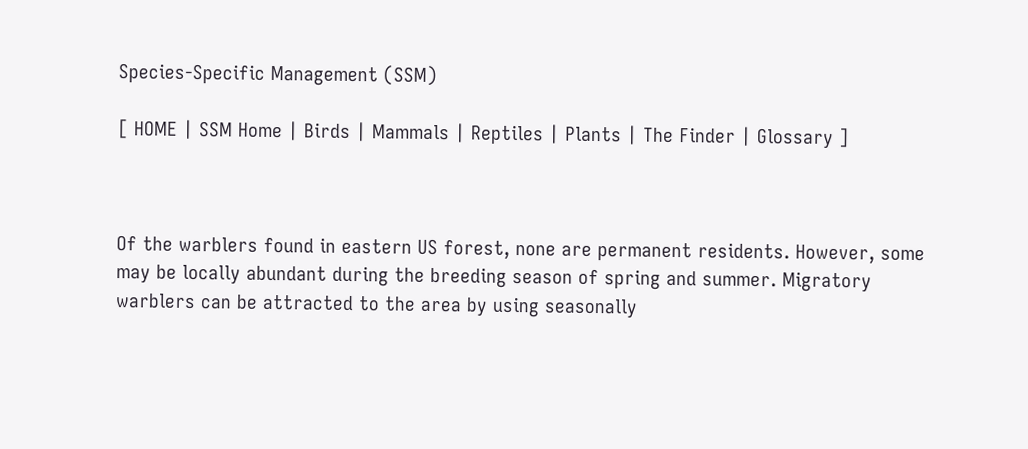Species-Specific Management (SSM)

[ HOME | SSM Home | Birds | Mammals | Reptiles | Plants | The Finder | Glossary ]



Of the warblers found in eastern US forest, none are permanent residents. However, some may be locally abundant during the breeding season of spring and summer. Migratory warblers can be attracted to the area by using seasonally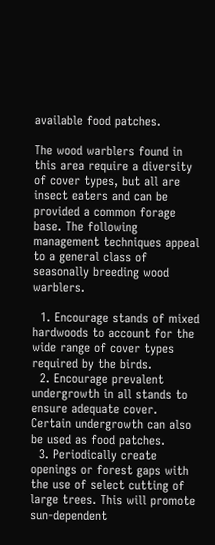available food patches.

The wood warblers found in this area require a diversity of cover types, but all are insect eaters and can be provided a common forage base. The following management techniques appeal to a general class of seasonally breeding wood warblers.

  1. Encourage stands of mixed hardwoods to account for the wide range of cover types required by the birds.
  2. Encourage prevalent undergrowth in all stands to ensure adequate cover. Certain undergrowth can also be used as food patches.
  3. Periodically create openings or forest gaps with the use of select cutting of large trees. This will promote sun-dependent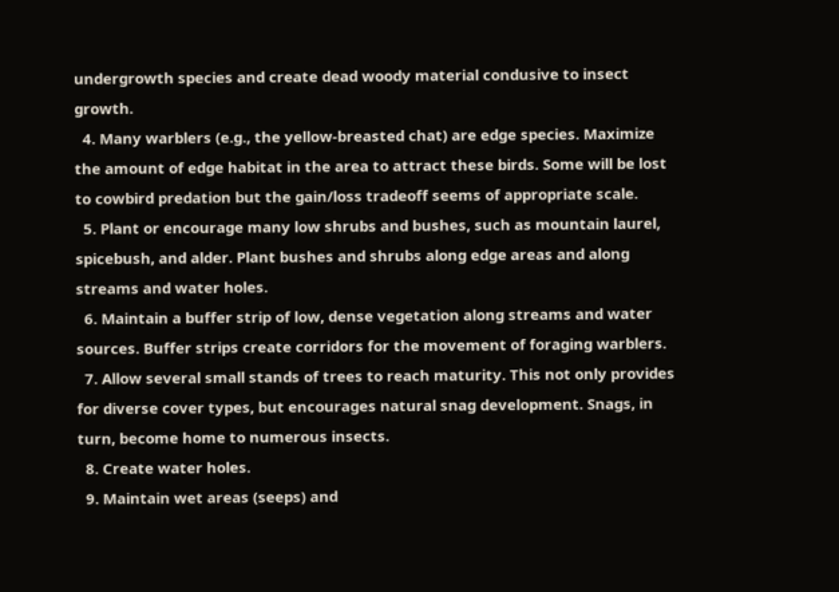undergrowth species and create dead woody material condusive to insect growth.
  4. Many warblers (e.g., the yellow-breasted chat) are edge species. Maximize the amount of edge habitat in the area to attract these birds. Some will be lost to cowbird predation but the gain/loss tradeoff seems of appropriate scale.
  5. Plant or encourage many low shrubs and bushes, such as mountain laurel, spicebush, and alder. Plant bushes and shrubs along edge areas and along streams and water holes.
  6. Maintain a buffer strip of low, dense vegetation along streams and water sources. Buffer strips create corridors for the movement of foraging warblers.
  7. Allow several small stands of trees to reach maturity. This not only provides for diverse cover types, but encourages natural snag development. Snags, in turn, become home to numerous insects.
  8. Create water holes.
  9. Maintain wet areas (seeps) and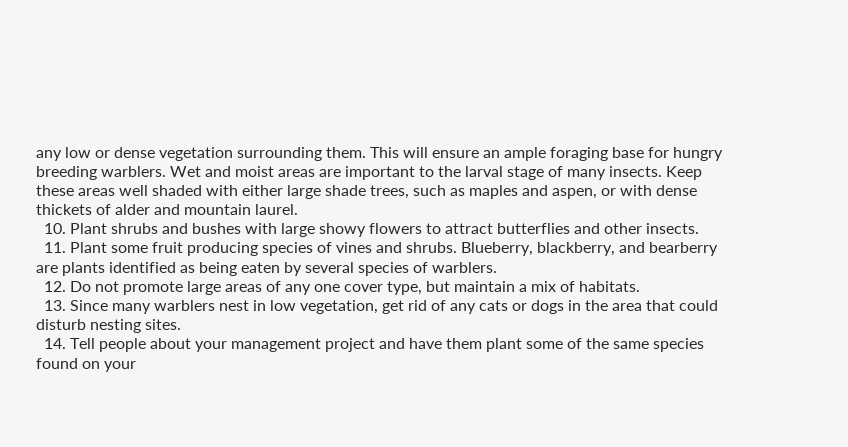any low or dense vegetation surrounding them. This will ensure an ample foraging base for hungry breeding warblers. Wet and moist areas are important to the larval stage of many insects. Keep these areas well shaded with either large shade trees, such as maples and aspen, or with dense thickets of alder and mountain laurel.
  10. Plant shrubs and bushes with large showy flowers to attract butterflies and other insects.
  11. Plant some fruit producing species of vines and shrubs. Blueberry, blackberry, and bearberry are plants identified as being eaten by several species of warblers.
  12. Do not promote large areas of any one cover type, but maintain a mix of habitats.
  13. Since many warblers nest in low vegetation, get rid of any cats or dogs in the area that could disturb nesting sites.
  14. Tell people about your management project and have them plant some of the same species found on your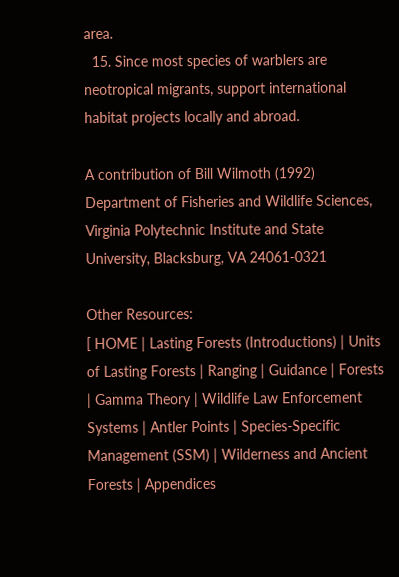area.
  15. Since most species of warblers are neotropical migrants, support international habitat projects locally and abroad.

A contribution of Bill Wilmoth (1992)
Department of Fisheries and Wildlife Sciences, Virginia Polytechnic Institute and State University, Blacksburg, VA 24061-0321

Other Resources:
[ HOME | Lasting Forests (Introductions) | Units of Lasting Forests | Ranging | Guidance | Forests | Gamma Theory | Wildlife Law Enforcement Systems | Antler Points | Species-Specific Management (SSM) | Wilderness and Ancient Forests | Appendices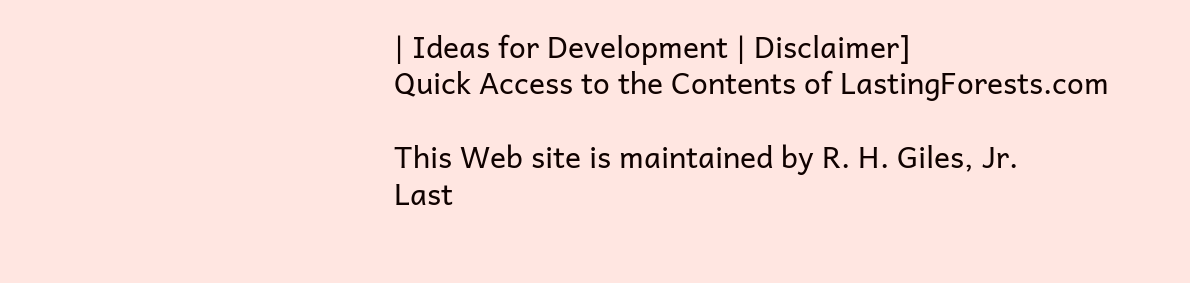| Ideas for Development | Disclaimer]
Quick Access to the Contents of LastingForests.com

This Web site is maintained by R. H. Giles, Jr.
Last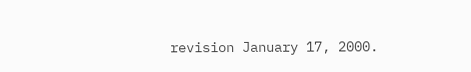revision January 17, 2000.